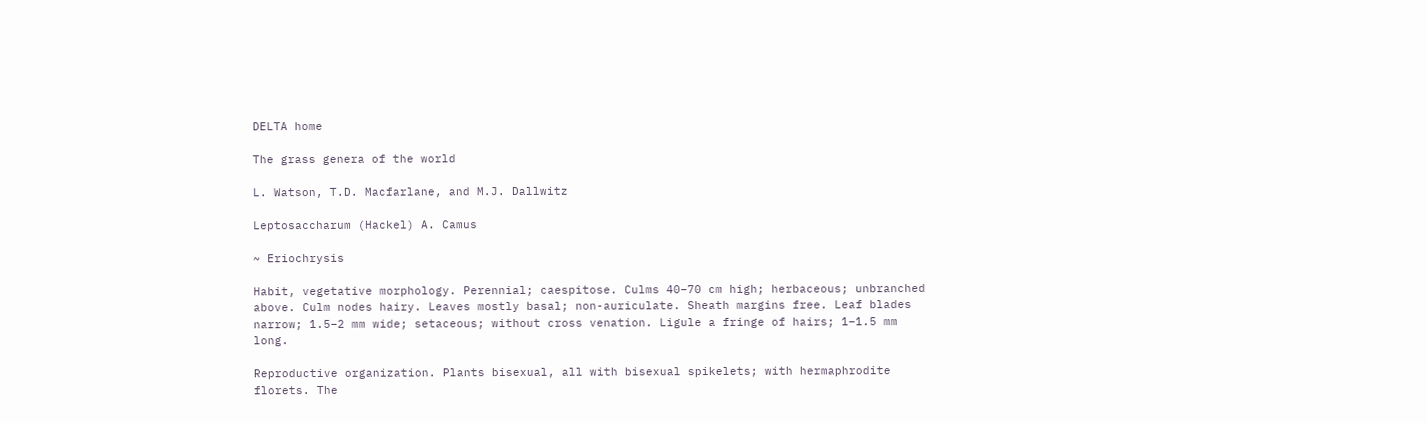DELTA home

The grass genera of the world

L. Watson, T.D. Macfarlane, and M.J. Dallwitz

Leptosaccharum (Hackel) A. Camus

~ Eriochrysis

Habit, vegetative morphology. Perennial; caespitose. Culms 40–70 cm high; herbaceous; unbranched above. Culm nodes hairy. Leaves mostly basal; non-auriculate. Sheath margins free. Leaf blades narrow; 1.5–2 mm wide; setaceous; without cross venation. Ligule a fringe of hairs; 1–1.5 mm long.

Reproductive organization. Plants bisexual, all with bisexual spikelets; with hermaphrodite florets. The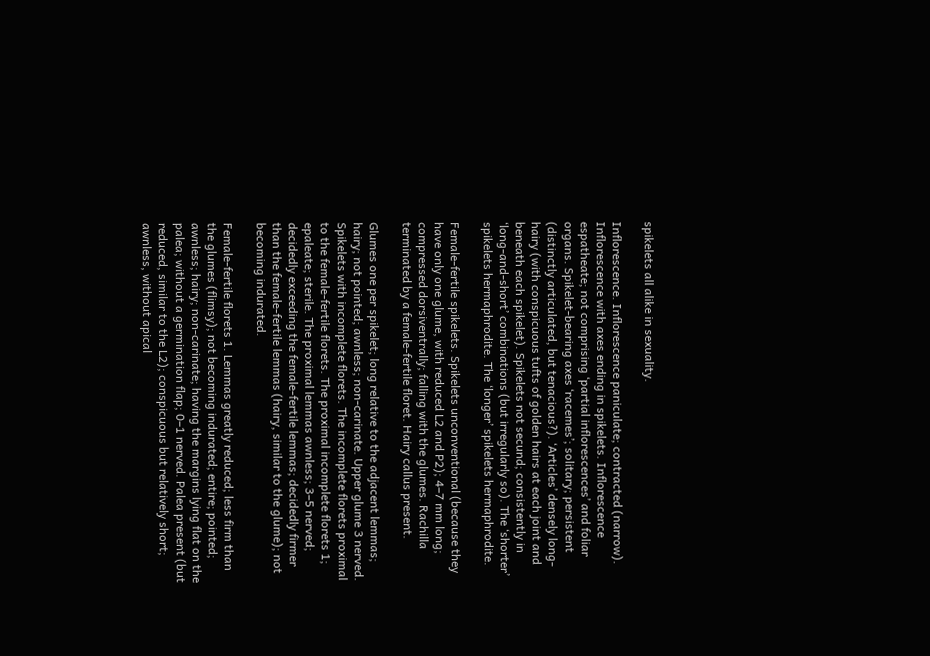spikelets all alike in sexuality.

Inflorescence. Inflorescence paniculate; contracted (narrow). Inflorescence with axes ending in spikelets. Inflorescence espatheate; not comprising ‘partial inflorescences’ and foliar organs. Spikelet-bearing axes ‘racemes’; solitary; persistent (distinctly articulated, but tenacious?). ‘Articles’ densely long-hairy (with conspicuous tufts of golden hairs at each joint and beneath each spikelet). Spikelets not secund; consistently in ‘long-and-short’ combinations (but irregularly so). The ‘shorter’ spikelets hermaphrodite. The ‘longer’ spikelets hermaphrodite.

Female-fertile spikelets. Spikelets unconventional (because they have only one glume, with reduced L2 and P2); 4–7 mm long; compressed dorsiventrally; falling with the glumes. Rachilla terminated by a female-fertile floret. Hairy callus present.

Glumes one per spikelet; long relative to the adjacent lemmas; hairy; not pointed; awnless; non-carinate. Upper glume 3 nerved. Spikelets with incomplete florets. The incomplete florets proximal to the female-fertile florets. The proximal incomplete florets 1; epaleate; sterile. The proximal lemmas awnless; 3–5 nerved; decidedly exceeding the female-fertile lemmas; decidedly firmer than the female-fertile lemmas (hairy, similar to the glume); not becoming indurated.

Female-fertile florets 1. Lemmas greatly reduced; less firm than the glumes (flimsy); not becoming indurated; entire; pointed; awnless; hairy; non-carinate; having the margins lying flat on the palea; without a germination flap; 0–1 nerved. Palea present (but reduced, similar to the L2); conspicuous but relatively short; awnless, without apical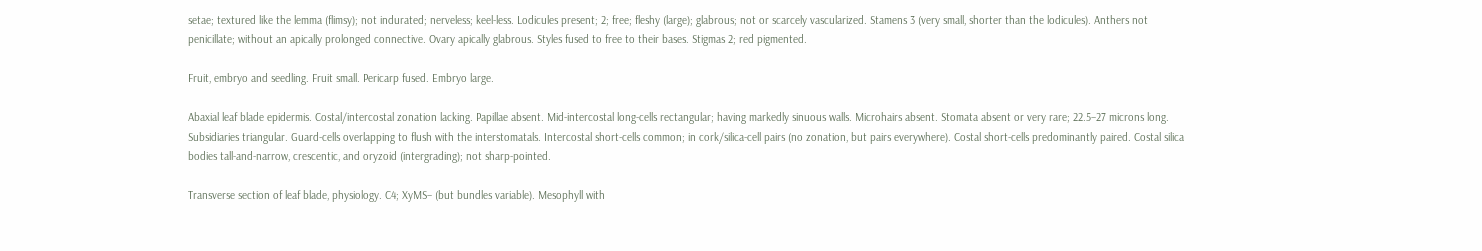setae; textured like the lemma (flimsy); not indurated; nerveless; keel-less. Lodicules present; 2; free; fleshy (large); glabrous; not or scarcely vascularized. Stamens 3 (very small, shorter than the lodicules). Anthers not penicillate; without an apically prolonged connective. Ovary apically glabrous. Styles fused to free to their bases. Stigmas 2; red pigmented.

Fruit, embryo and seedling. Fruit small. Pericarp fused. Embryo large.

Abaxial leaf blade epidermis. Costal/intercostal zonation lacking. Papillae absent. Mid-intercostal long-cells rectangular; having markedly sinuous walls. Microhairs absent. Stomata absent or very rare; 22.5–27 microns long. Subsidiaries triangular. Guard-cells overlapping to flush with the interstomatals. Intercostal short-cells common; in cork/silica-cell pairs (no zonation, but pairs everywhere). Costal short-cells predominantly paired. Costal silica bodies tall-and-narrow, crescentic, and oryzoid (intergrading); not sharp-pointed.

Transverse section of leaf blade, physiology. C4; XyMS– (but bundles variable). Mesophyll with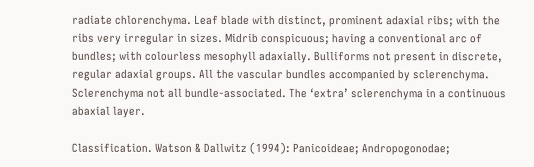radiate chlorenchyma. Leaf blade with distinct, prominent adaxial ribs; with the ribs very irregular in sizes. Midrib conspicuous; having a conventional arc of bundles; with colourless mesophyll adaxially. Bulliforms not present in discrete, regular adaxial groups. All the vascular bundles accompanied by sclerenchyma. Sclerenchyma not all bundle-associated. The ‘extra’ sclerenchyma in a continuous abaxial layer.

Classification. Watson & Dallwitz (1994): Panicoideae; Andropogonodae;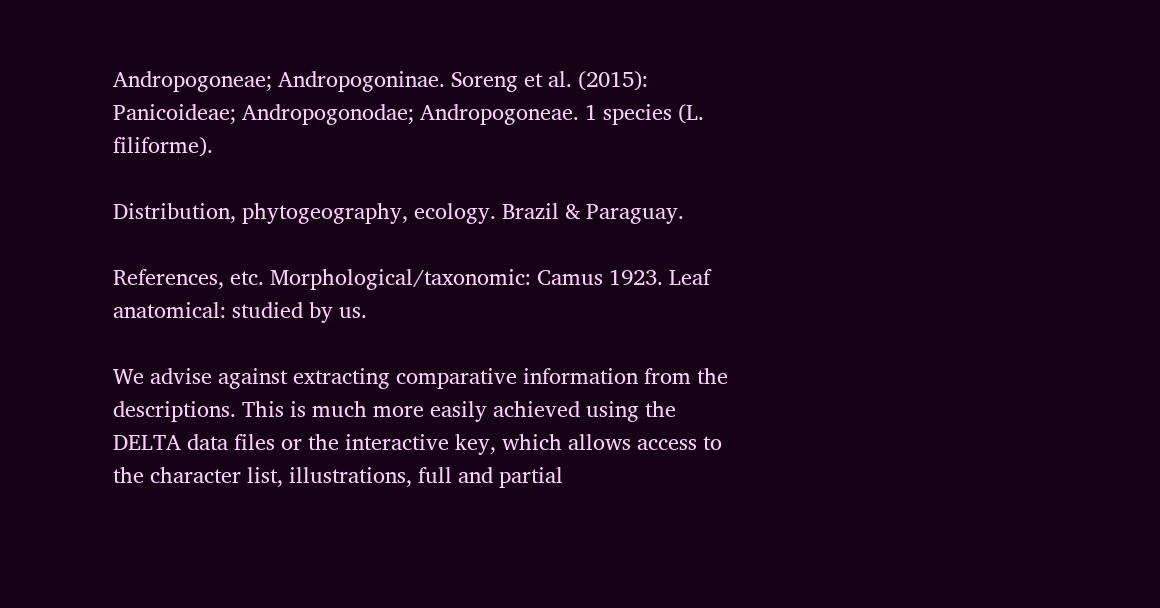Andropogoneae; Andropogoninae. Soreng et al. (2015): Panicoideae; Andropogonodae; Andropogoneae. 1 species (L. filiforme).

Distribution, phytogeography, ecology. Brazil & Paraguay.

References, etc. Morphological/taxonomic: Camus 1923. Leaf anatomical: studied by us.

We advise against extracting comparative information from the descriptions. This is much more easily achieved using the DELTA data files or the interactive key, which allows access to the character list, illustrations, full and partial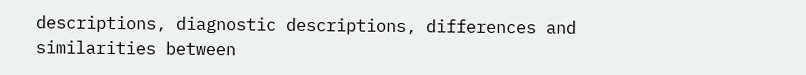descriptions, diagnostic descriptions, differences and similarities between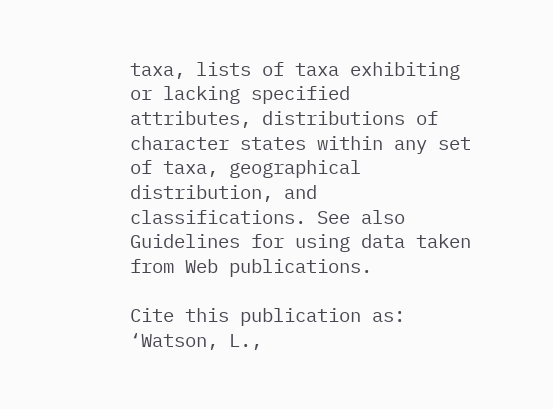taxa, lists of taxa exhibiting or lacking specified attributes, distributions of character states within any set of taxa, geographical distribution, and classifications. See also Guidelines for using data taken from Web publications.

Cite this publication as: ‘Watson, L.,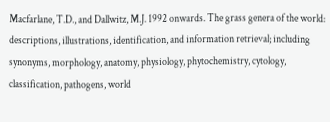Macfarlane, T.D., and Dallwitz, M.J. 1992 onwards. The grass genera of the world: descriptions, illustrations, identification, and information retrieval; including synonyms, morphology, anatomy, physiology, phytochemistry, cytology, classification, pathogens, world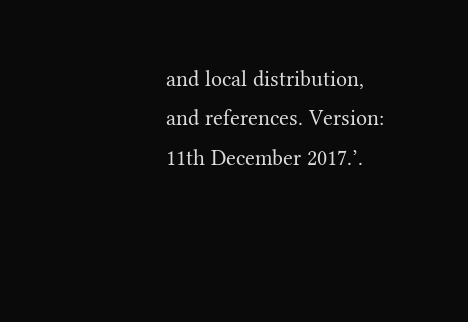and local distribution, and references. Version: 11th December 2017.’.